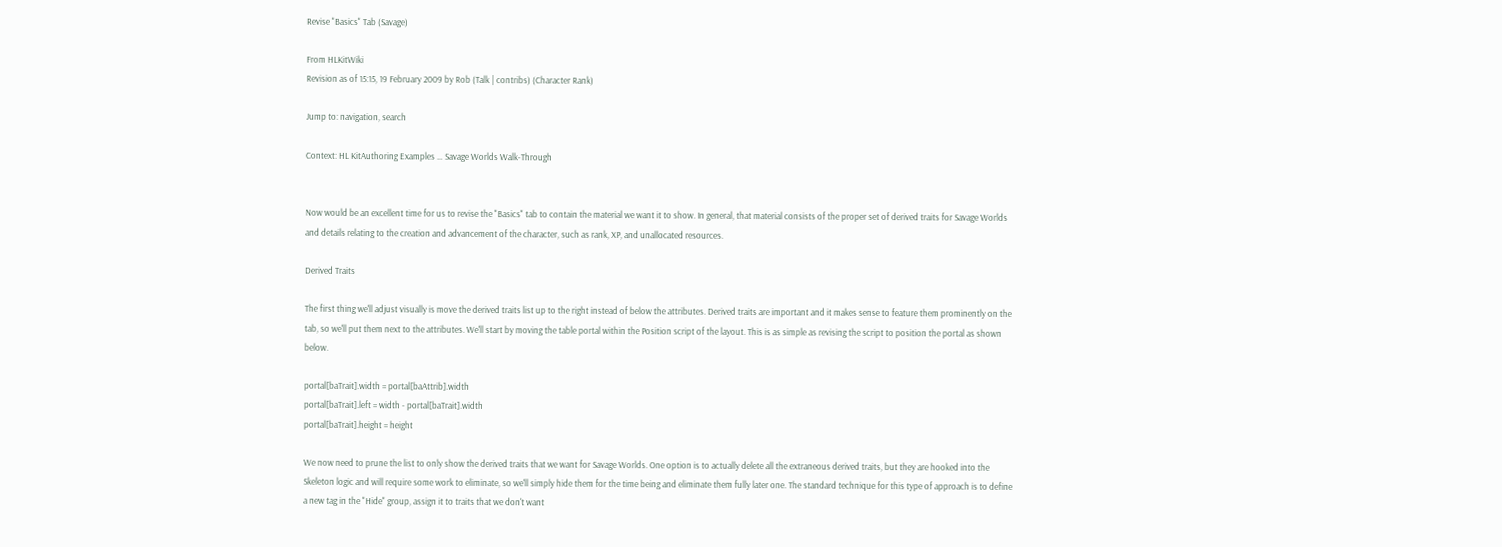Revise "Basics" Tab (Savage)

From HLKitWiki
Revision as of 15:15, 19 February 2009 by Rob (Talk | contribs) (Character Rank)

Jump to: navigation, search

Context: HL KitAuthoring Examples … Savage Worlds Walk-Through


Now would be an excellent time for us to revise the "Basics" tab to contain the material we want it to show. In general, that material consists of the proper set of derived traits for Savage Worlds and details relating to the creation and advancement of the character, such as rank, XP, and unallocated resources.

Derived Traits

The first thing we'll adjust visually is move the derived traits list up to the right instead of below the attributes. Derived traits are important and it makes sense to feature them prominently on the tab, so we'll put them next to the attributes. We'll start by moving the table portal within the Position script of the layout. This is as simple as revising the script to position the portal as shown below.

portal[baTrait].width = portal[baAttrib].width
portal[baTrait].left = width - portal[baTrait].width
portal[baTrait].height = height

We now need to prune the list to only show the derived traits that we want for Savage Worlds. One option is to actually delete all the extraneous derived traits, but they are hooked into the Skeleton logic and will require some work to eliminate, so we'll simply hide them for the time being and eliminate them fully later one. The standard technique for this type of approach is to define a new tag in the "Hide" group, assign it to traits that we don't want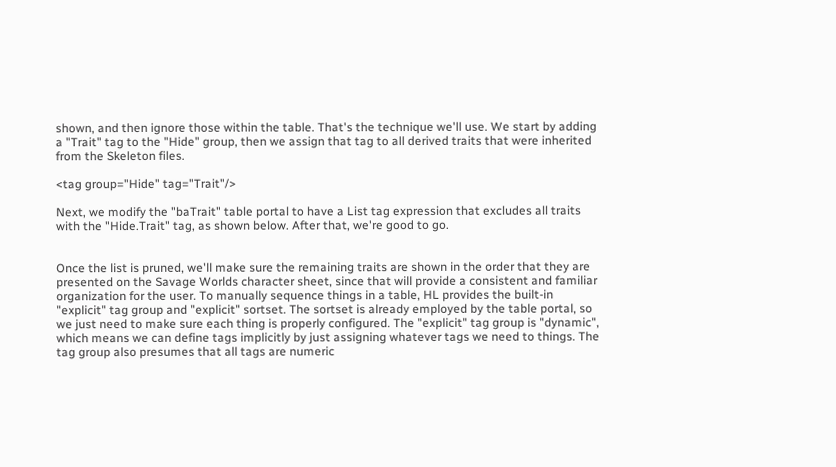shown, and then ignore those within the table. That's the technique we'll use. We start by adding a "Trait" tag to the "Hide" group, then we assign that tag to all derived traits that were inherited from the Skeleton files.

<tag group="Hide" tag="Trait"/>

Next, we modify the "baTrait" table portal to have a List tag expression that excludes all traits with the "Hide.Trait" tag, as shown below. After that, we're good to go.


Once the list is pruned, we'll make sure the remaining traits are shown in the order that they are presented on the Savage Worlds character sheet, since that will provide a consistent and familiar organization for the user. To manually sequence things in a table, HL provides the built-in "explicit" tag group and "explicit" sortset. The sortset is already employed by the table portal, so we just need to make sure each thing is properly configured. The "explicit" tag group is "dynamic", which means we can define tags implicitly by just assigning whatever tags we need to things. The tag group also presumes that all tags are numeric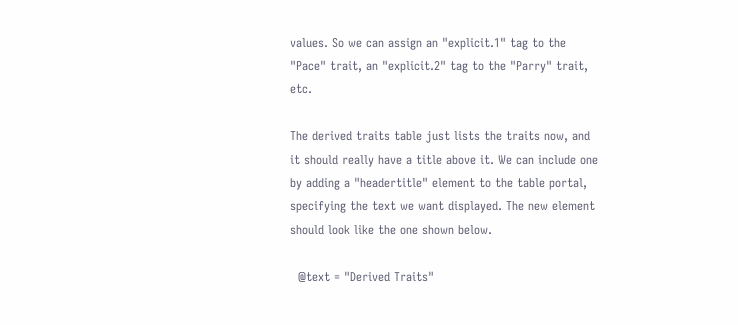values. So we can assign an "explicit.1" tag to the "Pace" trait, an "explicit.2" tag to the "Parry" trait, etc.

The derived traits table just lists the traits now, and it should really have a title above it. We can include one by adding a "headertitle" element to the table portal, specifying the text we want displayed. The new element should look like the one shown below.

  @text = "Derived Traits"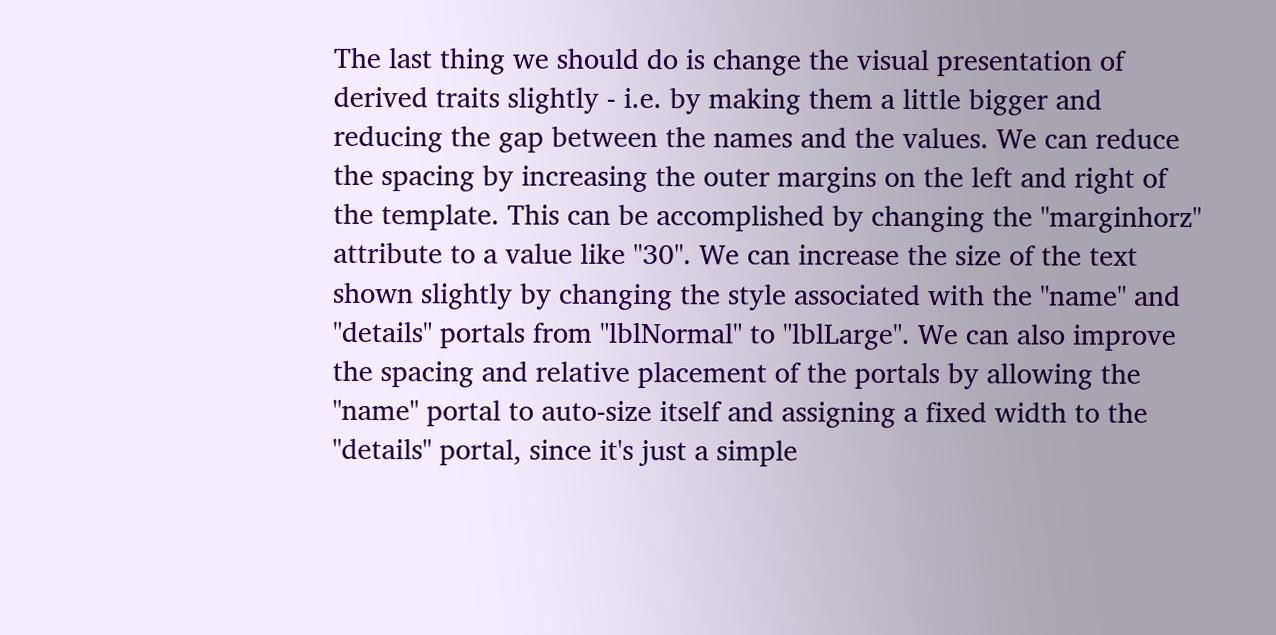The last thing we should do is change the visual presentation of derived traits slightly - i.e. by making them a little bigger and reducing the gap between the names and the values. We can reduce the spacing by increasing the outer margins on the left and right of the template. This can be accomplished by changing the "marginhorz" attribute to a value like "30". We can increase the size of the text shown slightly by changing the style associated with the "name" and "details" portals from "lblNormal" to "lblLarge". We can also improve the spacing and relative placement of the portals by allowing the "name" portal to auto-size itself and assigning a fixed width to the "details" portal, since it's just a simple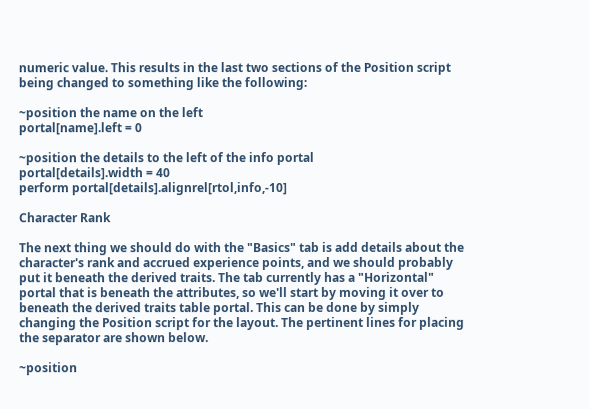numeric value. This results in the last two sections of the Position script being changed to something like the following:

~position the name on the left
portal[name].left = 0

~position the details to the left of the info portal
portal[details].width = 40
perform portal[details].alignrel[rtol,info,-10]

Character Rank

The next thing we should do with the "Basics" tab is add details about the character's rank and accrued experience points, and we should probably put it beneath the derived traits. The tab currently has a "Horizontal" portal that is beneath the attributes, so we'll start by moving it over to beneath the derived traits table portal. This can be done by simply changing the Position script for the layout. The pertinent lines for placing the separator are shown below.

~position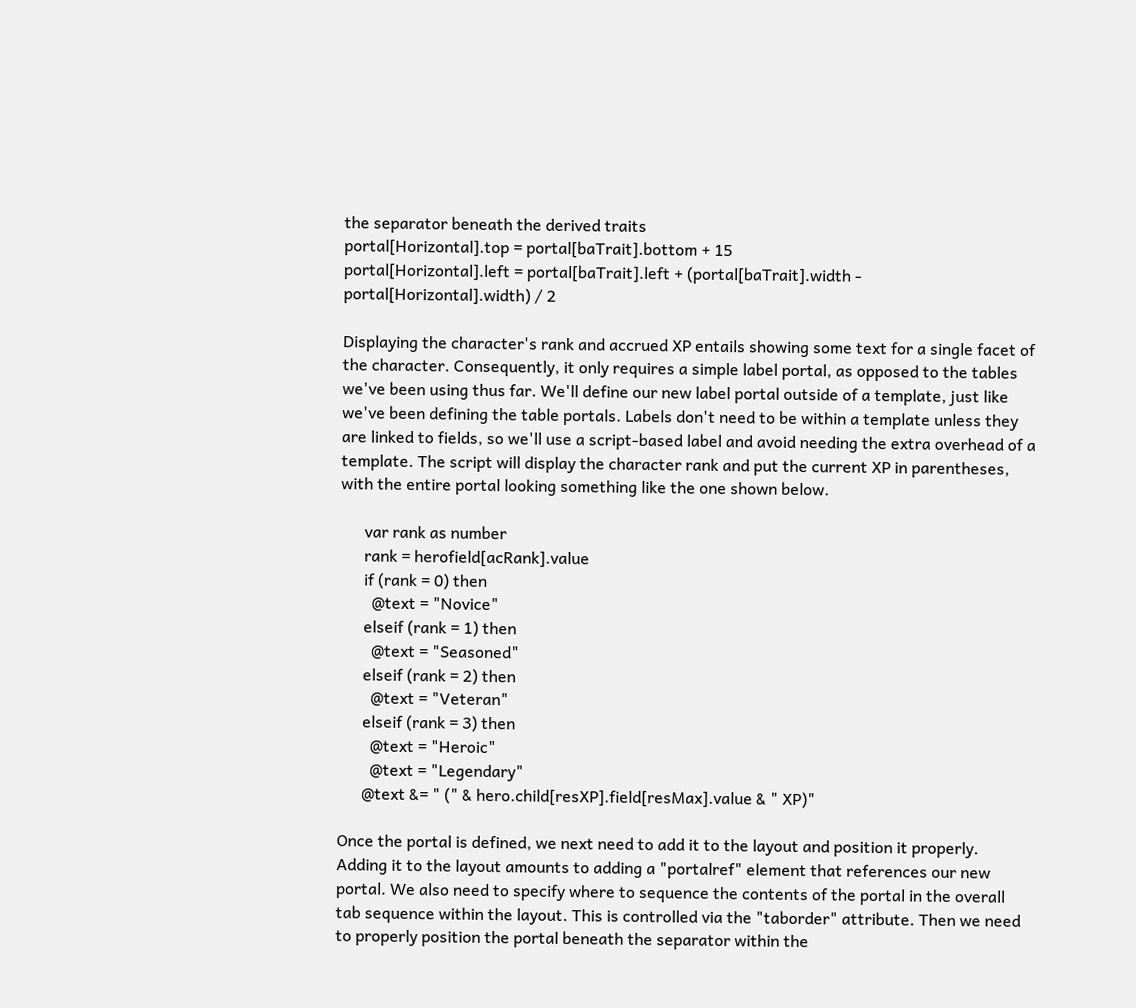the separator beneath the derived traits
portal[Horizontal].top = portal[baTrait].bottom + 15
portal[Horizontal].left = portal[baTrait].left + (portal[baTrait].width - portal[Horizontal].width) / 2

Displaying the character's rank and accrued XP entails showing some text for a single facet of the character. Consequently, it only requires a simple label portal, as opposed to the tables we've been using thus far. We'll define our new label portal outside of a template, just like we've been defining the table portals. Labels don't need to be within a template unless they are linked to fields, so we'll use a script-based label and avoid needing the extra overhead of a template. The script will display the character rank and put the current XP in parentheses, with the entire portal looking something like the one shown below.

      var rank as number
      rank = herofield[acRank].value
      if (rank = 0) then
        @text = "Novice"
      elseif (rank = 1) then
        @text = "Seasoned"
      elseif (rank = 2) then
        @text = "Veteran"
      elseif (rank = 3) then
        @text = "Heroic"
        @text = "Legendary"
      @text &= " (" & hero.child[resXP].field[resMax].value & " XP)"

Once the portal is defined, we next need to add it to the layout and position it properly. Adding it to the layout amounts to adding a "portalref" element that references our new portal. We also need to specify where to sequence the contents of the portal in the overall tab sequence within the layout. This is controlled via the "taborder" attribute. Then we need to properly position the portal beneath the separator within the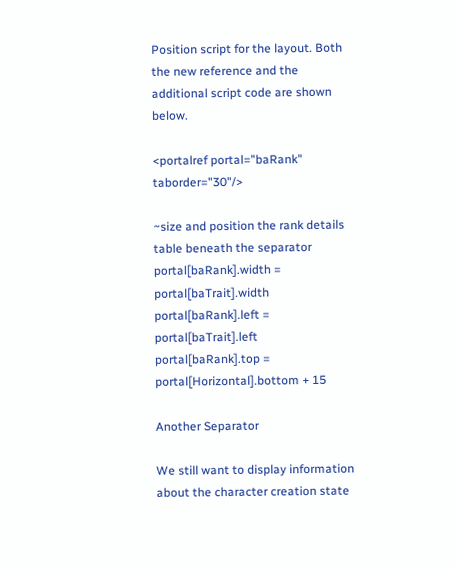Position script for the layout. Both the new reference and the additional script code are shown below.

<portalref portal="baRank" taborder="30"/>

~size and position the rank details table beneath the separator
portal[baRank].width = portal[baTrait].width
portal[baRank].left = portal[baTrait].left
portal[baRank].top = portal[Horizontal].bottom + 15

Another Separator

We still want to display information about the character creation state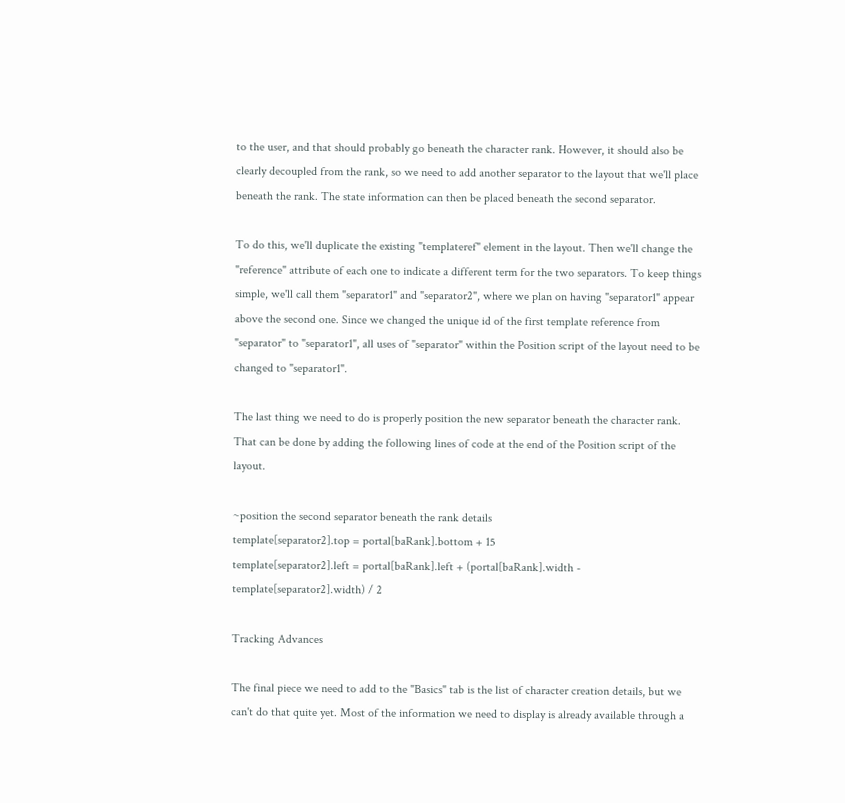to the user, and that should probably go beneath the character rank. However, it should also be clearly decoupled from the rank, so we need to add another separator to the layout that we'll place beneath the rank. The state information can then be placed beneath the second separator.

To do this, we'll duplicate the existing "templateref" element in the layout. Then we'll change the "reference" attribute of each one to indicate a different term for the two separators. To keep things simple, we'll call them "separator1" and "separator2", where we plan on having "separator1" appear above the second one. Since we changed the unique id of the first template reference from "separator" to "separator1", all uses of "separator" within the Position script of the layout need to be changed to "separator1".

The last thing we need to do is properly position the new separator beneath the character rank. That can be done by adding the following lines of code at the end of the Position script of the layout.

~position the second separator beneath the rank details
template[separator2].top = portal[baRank].bottom + 15
template[separator2].left = portal[baRank].left + (portal[baRank].width - template[separator2].width) / 2

Tracking Advances

The final piece we need to add to the "Basics" tab is the list of character creation details, but we can't do that quite yet. Most of the information we need to display is already available through a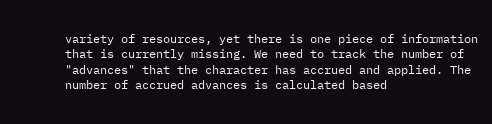variety of resources, yet there is one piece of information that is currently missing. We need to track the number of "advances" that the character has accrued and applied. The number of accrued advances is calculated based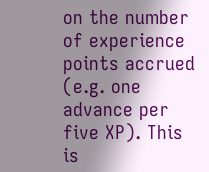on the number of experience points accrued (e.g. one advance per five XP). This is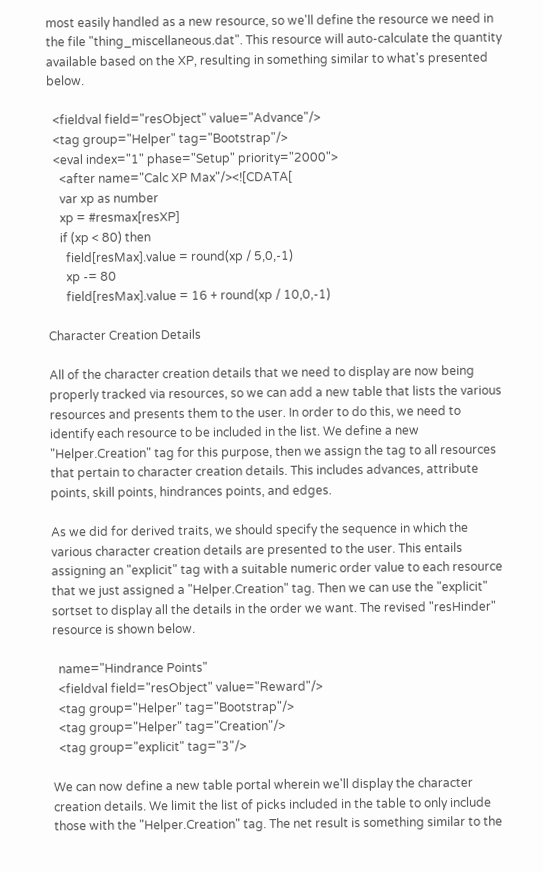most easily handled as a new resource, so we'll define the resource we need in the file "thing_miscellaneous.dat". This resource will auto-calculate the quantity available based on the XP, resulting in something similar to what's presented below.

  <fieldval field="resObject" value="Advance"/>
  <tag group="Helper" tag="Bootstrap"/>
  <eval index="1" phase="Setup" priority="2000">
    <after name="Calc XP Max"/><![CDATA[
    var xp as number
    xp = #resmax[resXP]
    if (xp < 80) then
      field[resMax].value = round(xp / 5,0,-1)
      xp -= 80
      field[resMax].value = 16 + round(xp / 10,0,-1)

Character Creation Details

All of the character creation details that we need to display are now being properly tracked via resources, so we can add a new table that lists the various resources and presents them to the user. In order to do this, we need to identify each resource to be included in the list. We define a new "Helper.Creation" tag for this purpose, then we assign the tag to all resources that pertain to character creation details. This includes advances, attribute points, skill points, hindrances points, and edges.

As we did for derived traits, we should specify the sequence in which the various character creation details are presented to the user. This entails assigning an "explicit" tag with a suitable numeric order value to each resource that we just assigned a "Helper.Creation" tag. Then we can use the "explicit" sortset to display all the details in the order we want. The revised "resHinder" resource is shown below.

  name="Hindrance Points"
  <fieldval field="resObject" value="Reward"/>
  <tag group="Helper" tag="Bootstrap"/>
  <tag group="Helper" tag="Creation"/>
  <tag group="explicit" tag="3"/>

We can now define a new table portal wherein we'll display the character creation details. We limit the list of picks included in the table to only include those with the "Helper.Creation" tag. The net result is something similar to the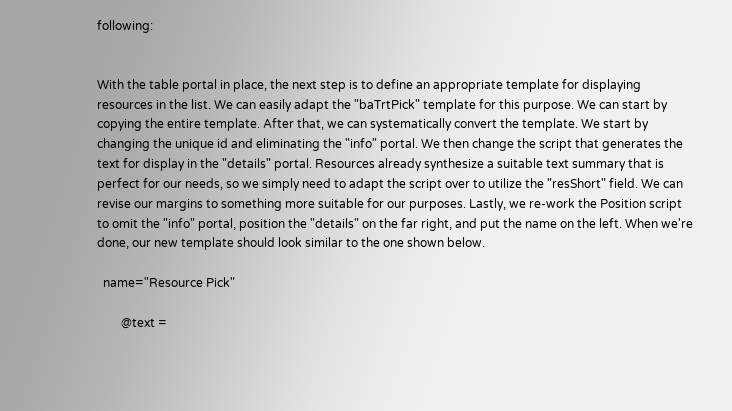following:


With the table portal in place, the next step is to define an appropriate template for displaying resources in the list. We can easily adapt the "baTrtPick" template for this purpose. We can start by copying the entire template. After that, we can systematically convert the template. We start by changing the unique id and eliminating the "info" portal. We then change the script that generates the text for display in the "details" portal. Resources already synthesize a suitable text summary that is perfect for our needs, so we simply need to adapt the script over to utilize the "resShort" field. We can revise our margins to something more suitable for our purposes. Lastly, we re-work the Position script to omit the "info" portal, position the "details" on the far right, and put the name on the left. When we're done, our new template should look similar to the one shown below.

  name="Resource Pick"

        @text =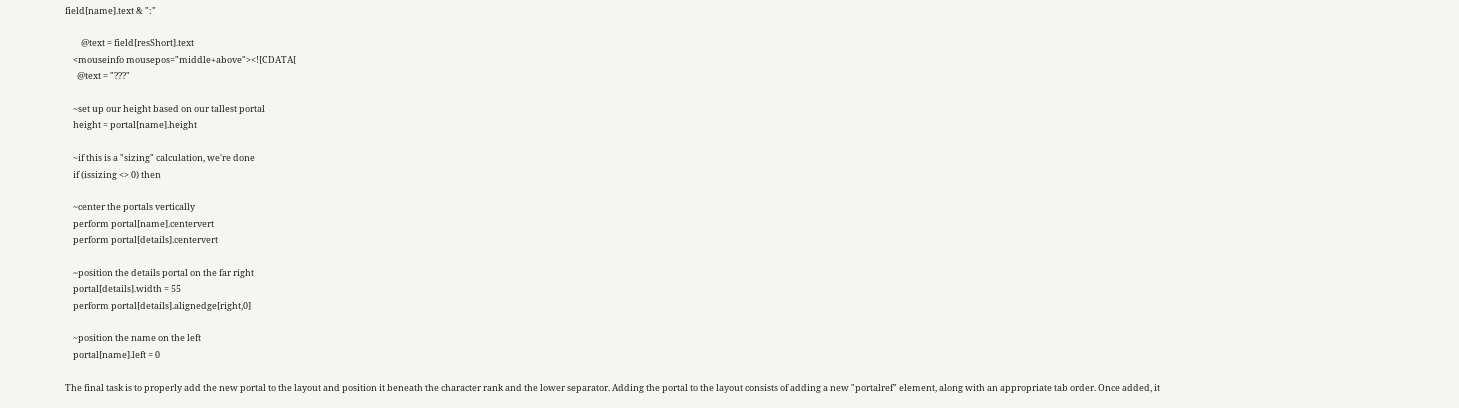field[name].text & ":"

        @text = field[resShort].text
    <mouseinfo mousepos="middle+above"><![CDATA[
      @text = "???"

    ~set up our height based on our tallest portal
    height = portal[name].height

    ~if this is a "sizing" calculation, we're done
    if (issizing <> 0) then

    ~center the portals vertically
    perform portal[name].centervert
    perform portal[details].centervert

    ~position the details portal on the far right
    portal[details].width = 55
    perform portal[details].alignedge[right,0]

    ~position the name on the left
    portal[name].left = 0

The final task is to properly add the new portal to the layout and position it beneath the character rank and the lower separator. Adding the portal to the layout consists of adding a new "portalref" element, along with an appropriate tab order. Once added, it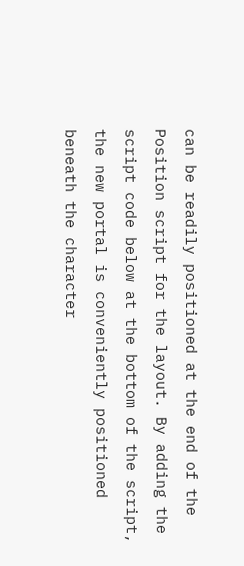can be readily positioned at the end of the Position script for the layout. By adding the script code below at the bottom of the script, the new portal is conveniently positioned beneath the character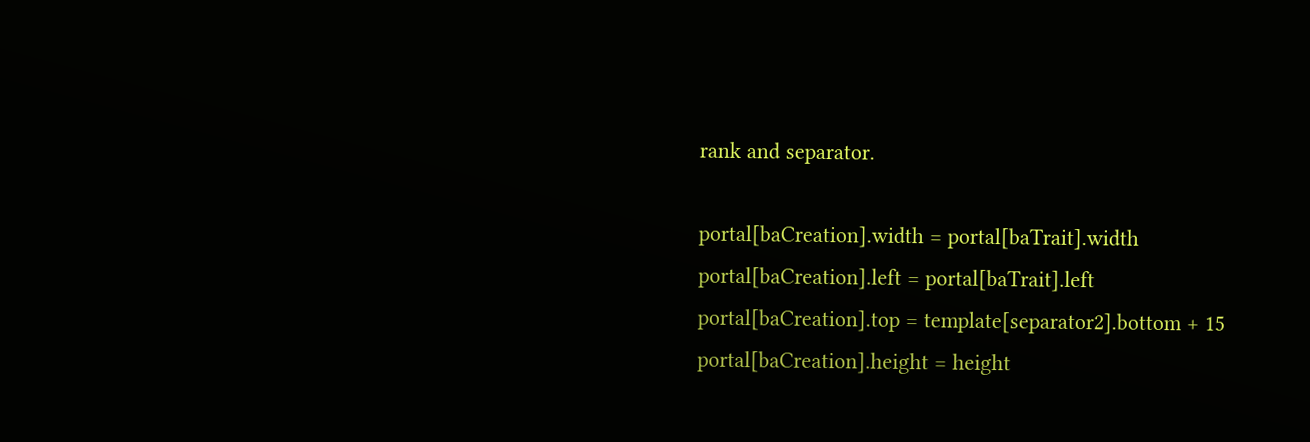rank and separator.

portal[baCreation].width = portal[baTrait].width
portal[baCreation].left = portal[baTrait].left
portal[baCreation].top = template[separator2].bottom + 15
portal[baCreation].height = height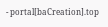- portal[baCreation].top